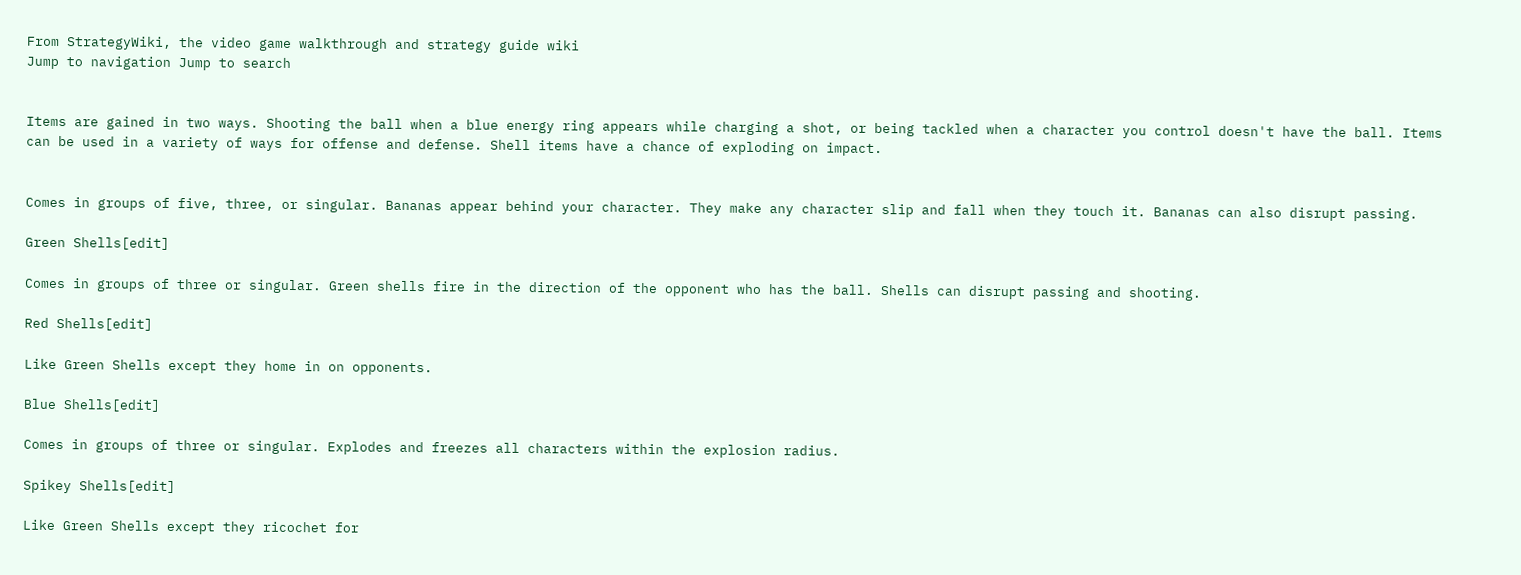From StrategyWiki, the video game walkthrough and strategy guide wiki
Jump to navigation Jump to search


Items are gained in two ways. Shooting the ball when a blue energy ring appears while charging a shot, or being tackled when a character you control doesn't have the ball. Items can be used in a variety of ways for offense and defense. Shell items have a chance of exploding on impact.


Comes in groups of five, three, or singular. Bananas appear behind your character. They make any character slip and fall when they touch it. Bananas can also disrupt passing.

Green Shells[edit]

Comes in groups of three or singular. Green shells fire in the direction of the opponent who has the ball. Shells can disrupt passing and shooting.

Red Shells[edit]

Like Green Shells except they home in on opponents.

Blue Shells[edit]

Comes in groups of three or singular. Explodes and freezes all characters within the explosion radius.

Spikey Shells[edit]

Like Green Shells except they ricochet for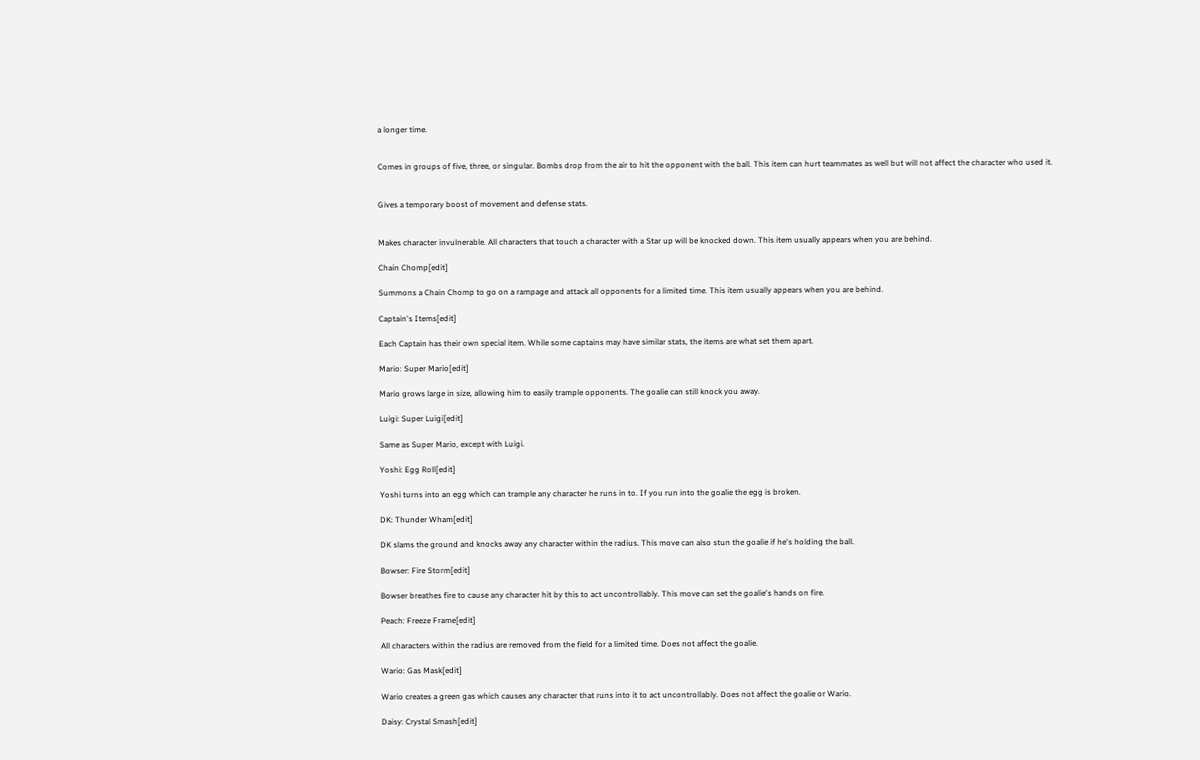a longer time.


Comes in groups of five, three, or singular. Bombs drop from the air to hit the opponent with the ball. This item can hurt teammates as well but will not affect the character who used it.


Gives a temporary boost of movement and defense stats.


Makes character invulnerable. All characters that touch a character with a Star up will be knocked down. This item usually appears when you are behind.

Chain Chomp[edit]

Summons a Chain Chomp to go on a rampage and attack all opponents for a limited time. This item usually appears when you are behind.

Captain's Items[edit]

Each Captain has their own special item. While some captains may have similar stats, the items are what set them apart.

Mario: Super Mario[edit]

Mario grows large in size, allowing him to easily trample opponents. The goalie can still knock you away.

Luigi: Super Luigi[edit]

Same as Super Mario, except with Luigi.

Yoshi: Egg Roll[edit]

Yoshi turns into an egg which can trample any character he runs in to. If you run into the goalie the egg is broken.

DK: Thunder Wham[edit]

DK slams the ground and knocks away any character within the radius. This move can also stun the goalie if he's holding the ball.

Bowser: Fire Storm[edit]

Bowser breathes fire to cause any character hit by this to act uncontrollably. This move can set the goalie's hands on fire.

Peach: Freeze Frame[edit]

All characters within the radius are removed from the field for a limited time. Does not affect the goalie.

Wario: Gas Mask[edit]

Wario creates a green gas which causes any character that runs into it to act uncontrollably. Does not affect the goalie or Wario.

Daisy: Crystal Smash[edit]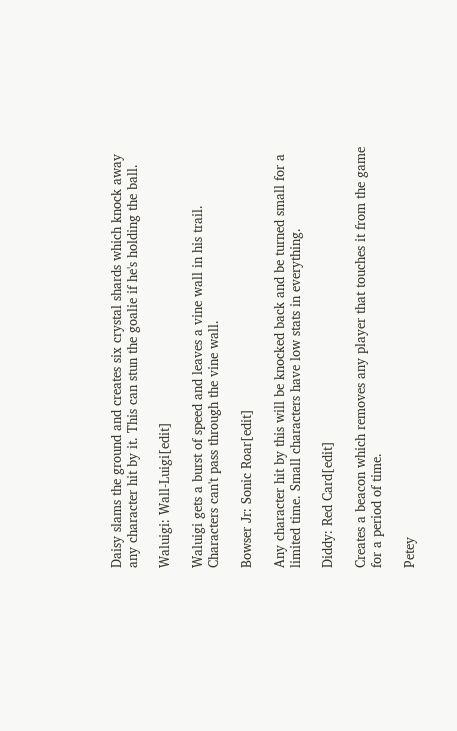Daisy slams the ground and creates six crystal shards which knock away any character hit by it. This can stun the goalie if he's holding the ball.

Waluigi: Wall-Luigi[edit]

Waluigi gets a burst of speed and leaves a vine wall in his trail. Characters can't pass through the vine wall.

Bowser Jr: Sonic Roar[edit]

Any character hit by this will be knocked back and be turned small for a limited time. Small characters have low stats in everything.

Diddy: Red Card[edit]

Creates a beacon which removes any player that touches it from the game for a period of time.

Petey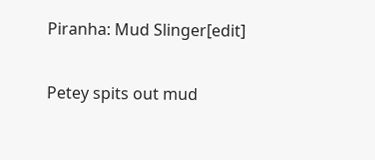Piranha: Mud Slinger[edit]

Petey spits out mud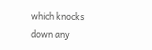which knocks down any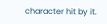character hit by it.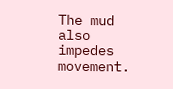The mud also impedes movement.